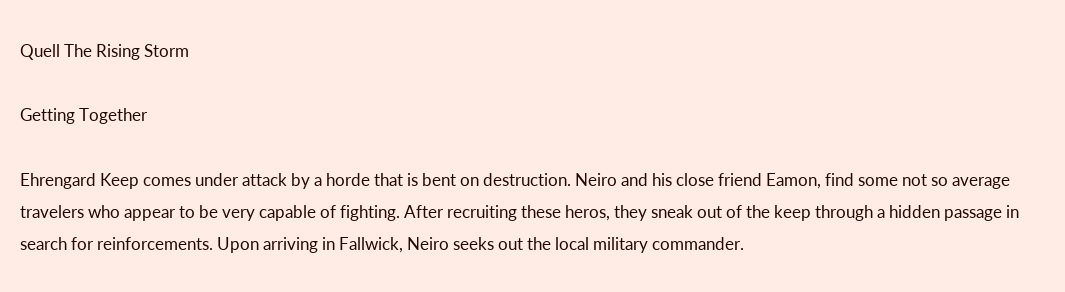Quell The Rising Storm

Getting Together

Ehrengard Keep comes under attack by a horde that is bent on destruction. Neiro and his close friend Eamon, find some not so average travelers who appear to be very capable of fighting. After recruiting these heros, they sneak out of the keep through a hidden passage in search for reinforcements. Upon arriving in Fallwick, Neiro seeks out the local military commander.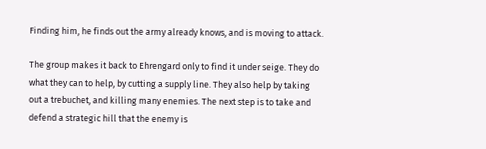Finding him, he finds out the army already knows, and is moving to attack.

The group makes it back to Ehrengard only to find it under seige. They do what they can to help, by cutting a supply line. They also help by taking out a trebuchet, and killing many enemies. The next step is to take and defend a strategic hill that the enemy is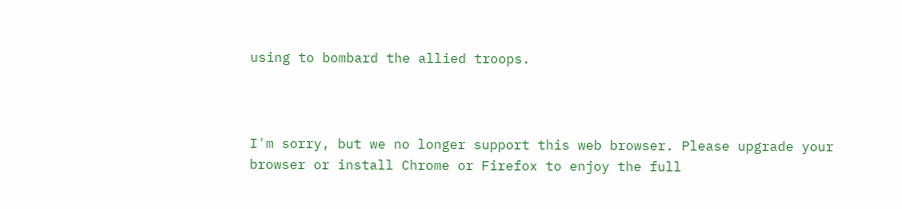using to bombard the allied troops.



I'm sorry, but we no longer support this web browser. Please upgrade your browser or install Chrome or Firefox to enjoy the full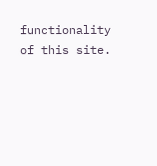functionality of this site.